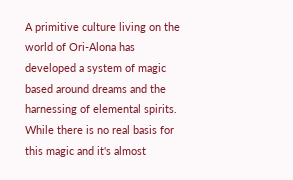A primitive culture living on the world of Ori-Alona has developed a system of magic based around dreams and the harnessing of elemental spirits. While there is no real basis for this magic and it's almost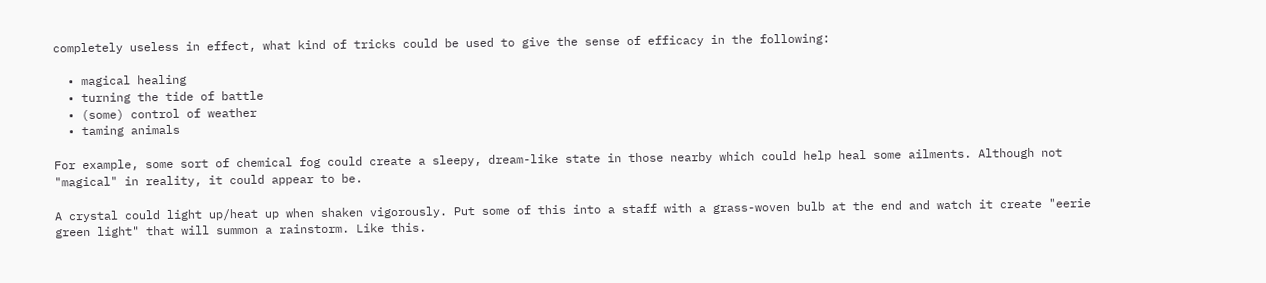completely useless in effect, what kind of tricks could be used to give the sense of efficacy in the following:

  • magical healing
  • turning the tide of battle
  • (some) control of weather
  • taming animals

For example, some sort of chemical fog could create a sleepy, dream-like state in those nearby which could help heal some ailments. Although not "magical" in reality, it could appear to be.

A crystal could light up/heat up when shaken vigorously. Put some of this into a staff with a grass-woven bulb at the end and watch it create "eerie green light" that will summon a rainstorm. Like this.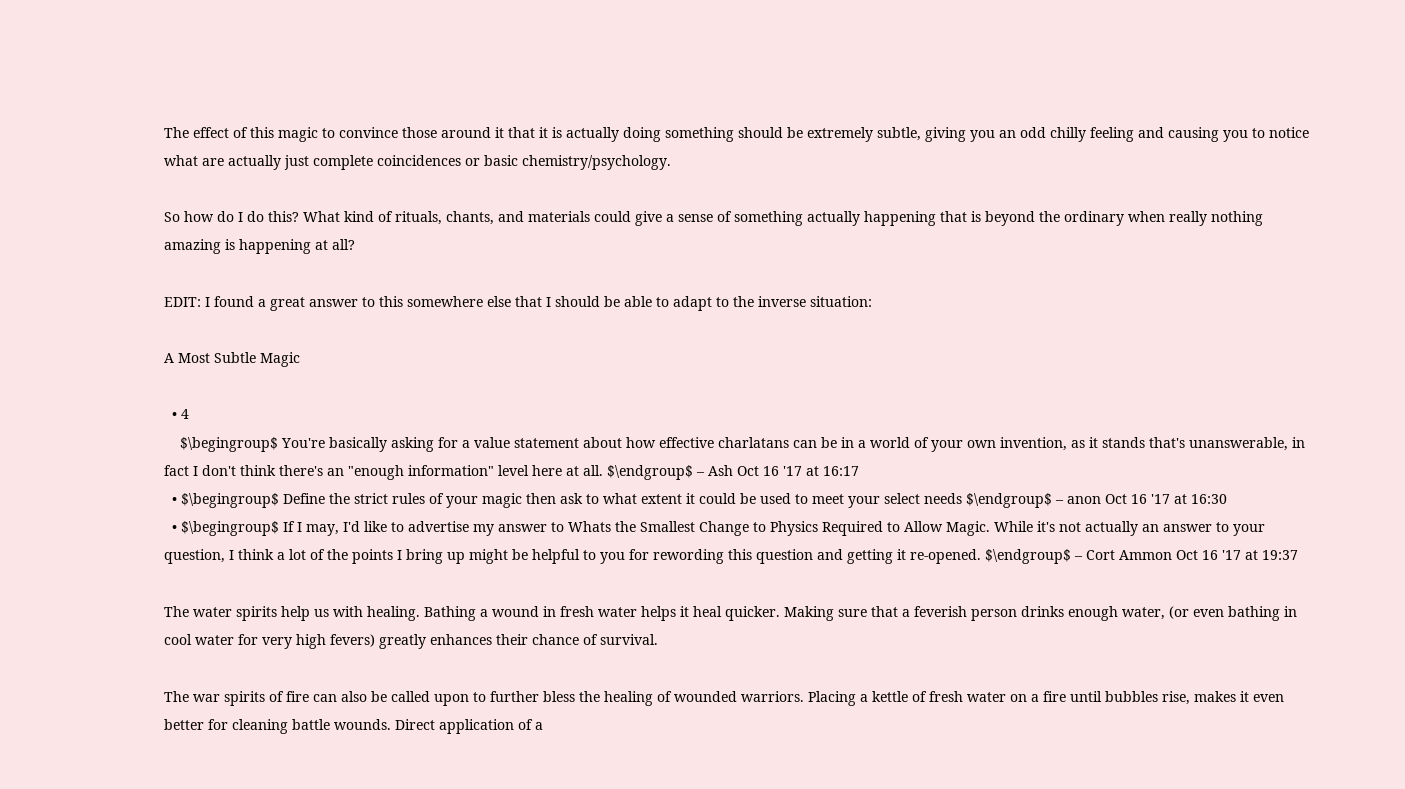The effect of this magic to convince those around it that it is actually doing something should be extremely subtle, giving you an odd chilly feeling and causing you to notice what are actually just complete coincidences or basic chemistry/psychology.

So how do I do this? What kind of rituals, chants, and materials could give a sense of something actually happening that is beyond the ordinary when really nothing amazing is happening at all?

EDIT: I found a great answer to this somewhere else that I should be able to adapt to the inverse situation:

A Most Subtle Magic

  • 4
    $\begingroup$ You're basically asking for a value statement about how effective charlatans can be in a world of your own invention, as it stands that's unanswerable, in fact I don't think there's an "enough information" level here at all. $\endgroup$ – Ash Oct 16 '17 at 16:17
  • $\begingroup$ Define the strict rules of your magic then ask to what extent it could be used to meet your select needs $\endgroup$ – anon Oct 16 '17 at 16:30
  • $\begingroup$ If I may, I'd like to advertise my answer to Whats the Smallest Change to Physics Required to Allow Magic. While it's not actually an answer to your question, I think a lot of the points I bring up might be helpful to you for rewording this question and getting it re-opened. $\endgroup$ – Cort Ammon Oct 16 '17 at 19:37

The water spirits help us with healing. Bathing a wound in fresh water helps it heal quicker. Making sure that a feverish person drinks enough water, (or even bathing in cool water for very high fevers) greatly enhances their chance of survival.

The war spirits of fire can also be called upon to further bless the healing of wounded warriors. Placing a kettle of fresh water on a fire until bubbles rise, makes it even better for cleaning battle wounds. Direct application of a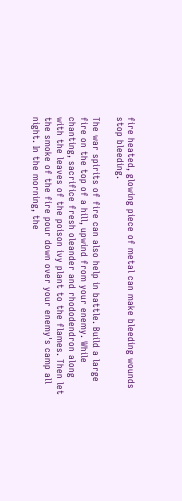fire heated, glowing piece of metal can make bleeding wounds stop bleeding.

The war spirits of fire can also help in battle. Build a large fire on the top of a hill, upwind from your enemy. While chanting, sacrifice fresh oleander and rhododendron along with the leaves of the poison ivy plant to the flames. Then let the smoke of the fire pour down over your enemy's camp all night. In the morning, the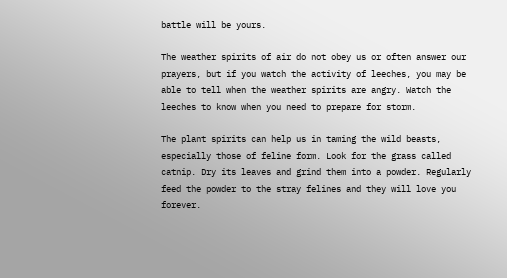battle will be yours.

The weather spirits of air do not obey us or often answer our prayers, but if you watch the activity of leeches, you may be able to tell when the weather spirits are angry. Watch the leeches to know when you need to prepare for storm.

The plant spirits can help us in taming the wild beasts, especially those of feline form. Look for the grass called catnip. Dry its leaves and grind them into a powder. Regularly feed the powder to the stray felines and they will love you forever.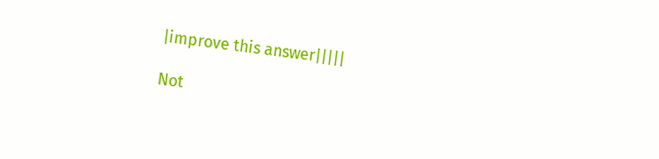|improve this answer|||||

Not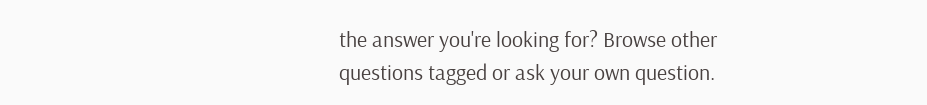the answer you're looking for? Browse other questions tagged or ask your own question.